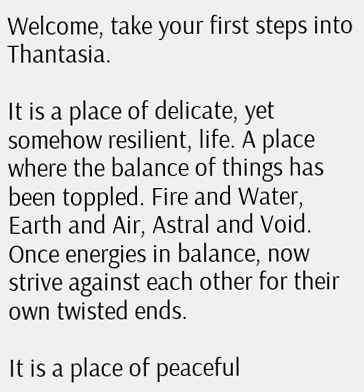Welcome, take your first steps into Thantasia.

It is a place of delicate, yet somehow resilient, life. A place where the balance of things has been toppled. Fire and Water, Earth and Air, Astral and Void. Once energies in balance, now strive against each other for their own twisted ends.

It is a place of peaceful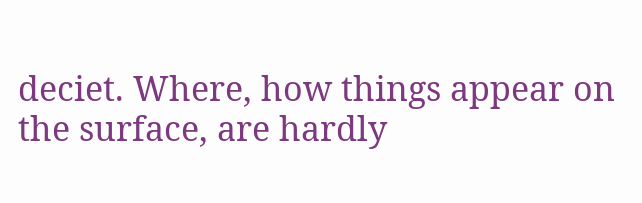deciet. Where, how things appear on the surface, are hardly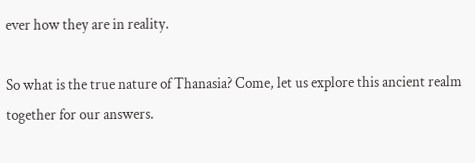ever how they are in reality.

So what is the true nature of Thanasia? Come, let us explore this ancient realm together for our answers.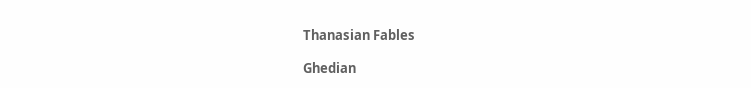Thanasian Fables

Ghedian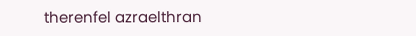therenfel azraelthran